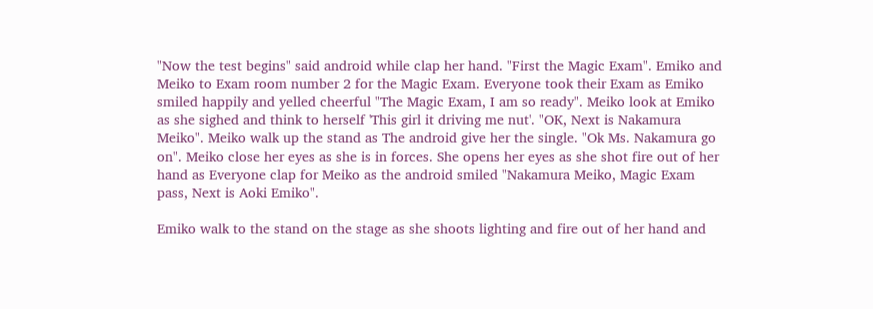"Now the test begins" said android while clap her hand. "First the Magic Exam". Emiko and Meiko to Exam room number 2 for the Magic Exam. Everyone took their Exam as Emiko smiled happily and yelled cheerful "The Magic Exam, I am so ready". Meiko look at Emiko as she sighed and think to herself 'This girl it driving me nut'. "OK, Next is Nakamura Meiko". Meiko walk up the stand as The android give her the single. "Ok Ms. Nakamura go on". Meiko close her eyes as she is in forces. She opens her eyes as she shot fire out of her hand as Everyone clap for Meiko as the android smiled "Nakamura Meiko, Magic Exam pass, Next is Aoki Emiko".

Emiko walk to the stand on the stage as she shoots lighting and fire out of her hand and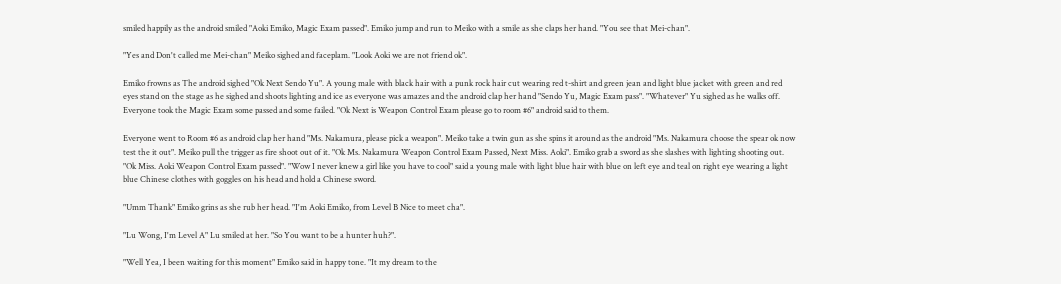smiled happily as the android smiled "Aoki Emiko, Magic Exam passed". Emiko jump and run to Meiko with a smile as she claps her hand. "You see that Mei-chan".

"Yes and Don't called me Mei-chan" Meiko sighed and faceplam. "Look Aoki we are not friend ok".

Emiko frowns as The android sighed "Ok Next Sendo Yu". A young male with black hair with a punk rock hair cut wearing red t-shirt and green jean and light blue jacket with green and red eyes stand on the stage as he sighed and shoots lighting and ice as everyone was amazes and the android clap her hand "Sendo Yu, Magic Exam pass". "Whatever" Yu sighed as he walks off. Everyone took the Magic Exam some passed and some failed. "Ok Next is Weapon Control Exam please go to room #6" android said to them.

Everyone went to Room #6 as android clap her hand "Ms. Nakamura, please pick a weapon". Meiko take a twin gun as she spins it around as the android "Ms. Nakamura choose the spear ok now test the it out". Meiko pull the trigger as fire shoot out of it. "Ok Ms. Nakamura Weapon Control Exam Passed, Next Miss. Aoki". Emiko grab a sword as she slashes with lighting shooting out. "Ok Miss. Aoki Weapon Control Exam passed". "Wow I never knew a girl like you have to cool" said a young male with light blue hair with blue on left eye and teal on right eye wearing a light blue Chinese clothes with goggles on his head and hold a Chinese sword.

"Umm Thank" Emiko grins as she rub her head. "I'm Aoki Emiko, from Level B Nice to meet cha".

"Lu Wong, I'm Level A" Lu smiled at her. "So You want to be a hunter huh?".

"Well Yea, I been waiting for this moment" Emiko said in happy tone. "It my dream to the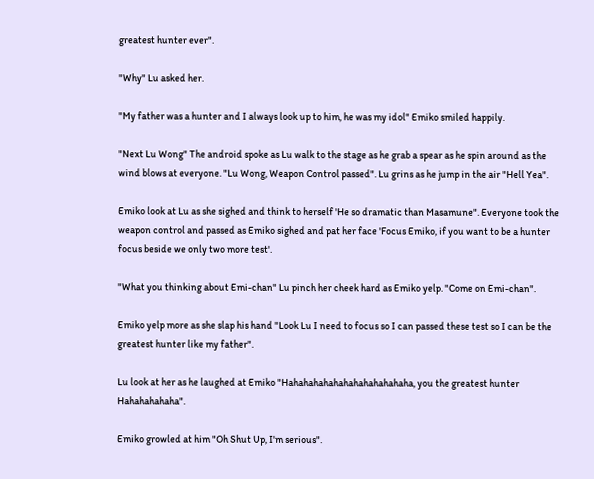greatest hunter ever".

"Why" Lu asked her.

"My father was a hunter and I always look up to him, he was my idol" Emiko smiled happily.

"Next Lu Wong" The android spoke as Lu walk to the stage as he grab a spear as he spin around as the wind blows at everyone. "Lu Wong, Weapon Control passed". Lu grins as he jump in the air "Hell Yea".

Emiko look at Lu as she sighed and think to herself 'He so dramatic than Masamune". Everyone took the weapon control and passed as Emiko sighed and pat her face 'Focus Emiko, if you want to be a hunter focus beside we only two more test'.

"What you thinking about Emi-chan" Lu pinch her cheek hard as Emiko yelp. "Come on Emi-chan".

Emiko yelp more as she slap his hand "Look Lu I need to focus so I can passed these test so I can be the greatest hunter like my father".

Lu look at her as he laughed at Emiko "Hahahahahahahahahahahahaha, you the greatest hunter Hahahahahaha".

Emiko growled at him "Oh Shut Up, I'm serious".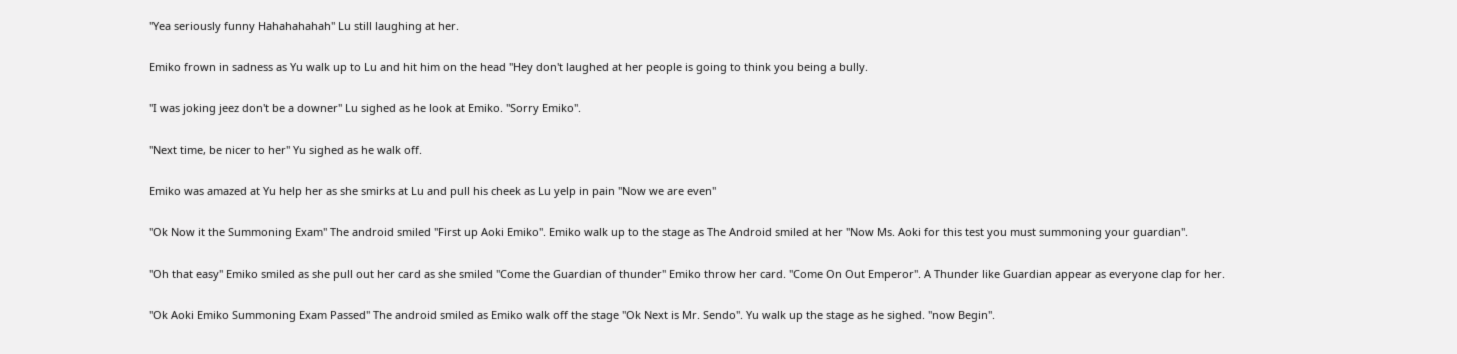"Yea seriously funny Hahahahahah" Lu still laughing at her.

Emiko frown in sadness as Yu walk up to Lu and hit him on the head "Hey don't laughed at her people is going to think you being a bully.

"I was joking jeez don't be a downer" Lu sighed as he look at Emiko. "Sorry Emiko".

"Next time, be nicer to her" Yu sighed as he walk off.

Emiko was amazed at Yu help her as she smirks at Lu and pull his cheek as Lu yelp in pain "Now we are even"

"Ok Now it the Summoning Exam" The android smiled "First up Aoki Emiko". Emiko walk up to the stage as The Android smiled at her "Now Ms. Aoki for this test you must summoning your guardian".

"Oh that easy" Emiko smiled as she pull out her card as she smiled "Come the Guardian of thunder" Emiko throw her card. "Come On Out Emperor". A Thunder like Guardian appear as everyone clap for her.

"Ok Aoki Emiko Summoning Exam Passed" The android smiled as Emiko walk off the stage "Ok Next is Mr. Sendo". Yu walk up the stage as he sighed. "now Begin".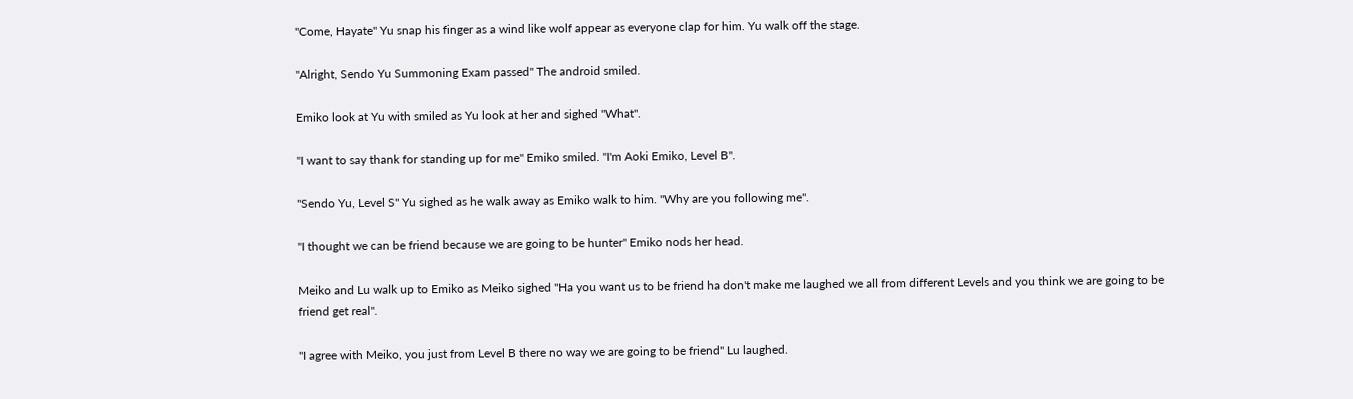"Come, Hayate" Yu snap his finger as a wind like wolf appear as everyone clap for him. Yu walk off the stage.

"Alright, Sendo Yu Summoning Exam passed" The android smiled.

Emiko look at Yu with smiled as Yu look at her and sighed "What".

"I want to say thank for standing up for me" Emiko smiled. "I'm Aoki Emiko, Level B".

"Sendo Yu, Level S" Yu sighed as he walk away as Emiko walk to him. "Why are you following me".

"I thought we can be friend because we are going to be hunter" Emiko nods her head.

Meiko and Lu walk up to Emiko as Meiko sighed "Ha you want us to be friend ha don't make me laughed we all from different Levels and you think we are going to be friend get real".

"I agree with Meiko, you just from Level B there no way we are going to be friend" Lu laughed.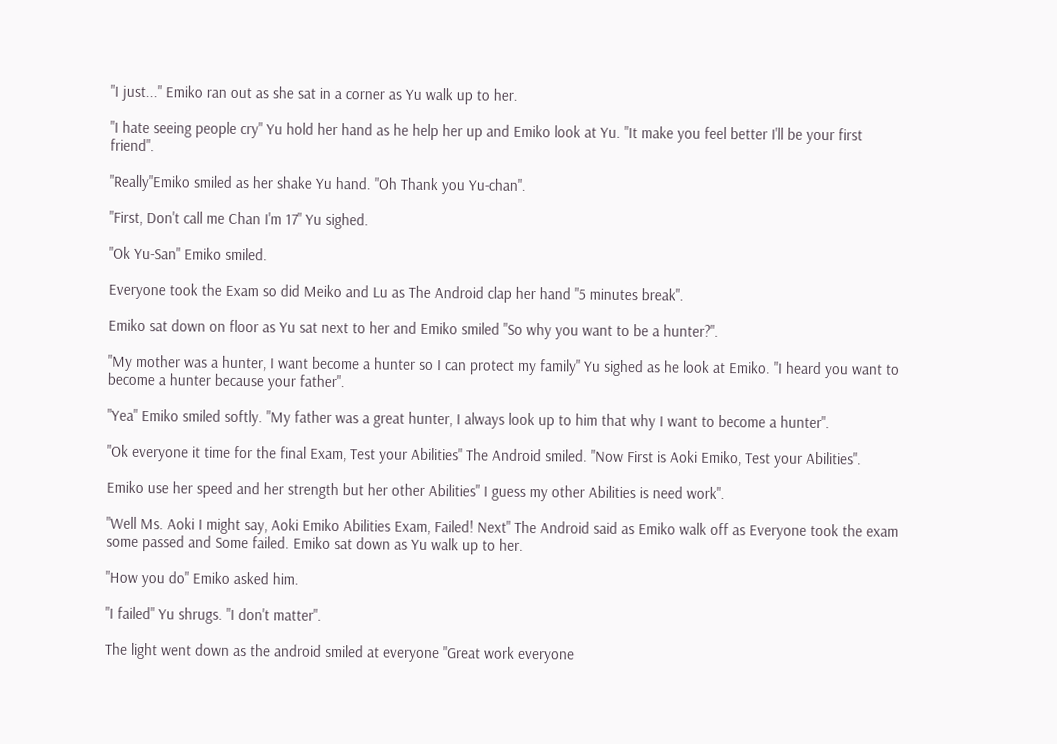"I just..." Emiko ran out as she sat in a corner as Yu walk up to her.

"I hate seeing people cry" Yu hold her hand as he help her up and Emiko look at Yu. "It make you feel better I'll be your first friend".

"Really"Emiko smiled as her shake Yu hand. "Oh Thank you Yu-chan".

"First, Don't call me Chan I'm 17" Yu sighed.

"Ok Yu-San" Emiko smiled.

Everyone took the Exam so did Meiko and Lu as The Android clap her hand "5 minutes break".

Emiko sat down on floor as Yu sat next to her and Emiko smiled "So why you want to be a hunter?".

"My mother was a hunter, I want become a hunter so I can protect my family" Yu sighed as he look at Emiko. "I heard you want to become a hunter because your father".

"Yea" Emiko smiled softly. "My father was a great hunter, I always look up to him that why I want to become a hunter".

"Ok everyone it time for the final Exam, Test your Abilities" The Android smiled. "Now First is Aoki Emiko, Test your Abilities".

Emiko use her speed and her strength but her other Abilities" I guess my other Abilities is need work".

"Well Ms. Aoki I might say, Aoki Emiko Abilities Exam, Failed! Next" The Android said as Emiko walk off as Everyone took the exam some passed and Some failed. Emiko sat down as Yu walk up to her.

"How you do" Emiko asked him.

"I failed" Yu shrugs. "I don't matter".

The light went down as the android smiled at everyone "Great work everyone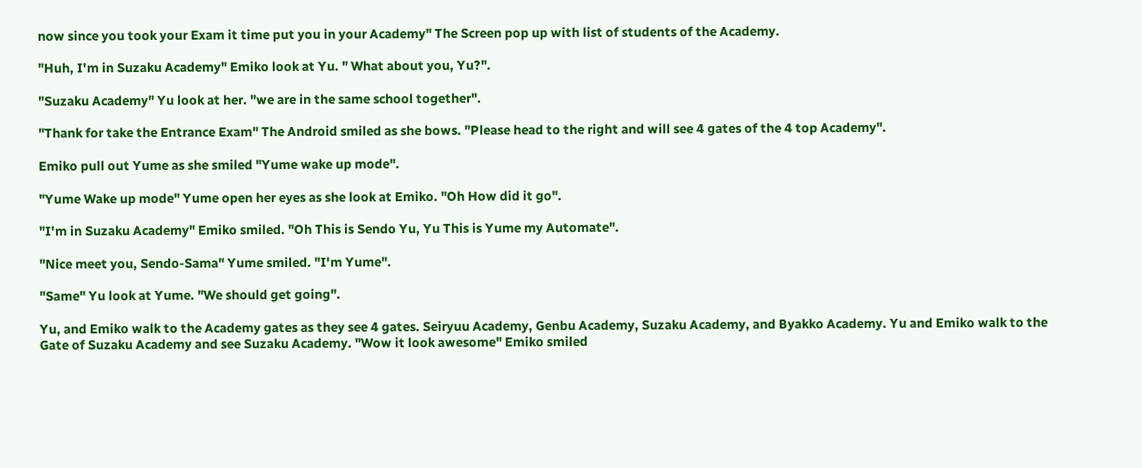now since you took your Exam it time put you in your Academy" The Screen pop up with list of students of the Academy.

"Huh, I'm in Suzaku Academy" Emiko look at Yu. " What about you, Yu?".

"Suzaku Academy" Yu look at her. "we are in the same school together".

"Thank for take the Entrance Exam" The Android smiled as she bows. "Please head to the right and will see 4 gates of the 4 top Academy".

Emiko pull out Yume as she smiled "Yume wake up mode".

"Yume Wake up mode" Yume open her eyes as she look at Emiko. "Oh How did it go".

"I'm in Suzaku Academy" Emiko smiled. "Oh This is Sendo Yu, Yu This is Yume my Automate".

"Nice meet you, Sendo-Sama" Yume smiled. "I'm Yume".

"Same" Yu look at Yume. "We should get going".

Yu, and Emiko walk to the Academy gates as they see 4 gates. Seiryuu Academy, Genbu Academy, Suzaku Academy, and Byakko Academy. Yu and Emiko walk to the Gate of Suzaku Academy and see Suzaku Academy. "Wow it look awesome" Emiko smiled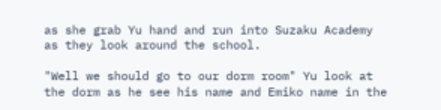as she grab Yu hand and run into Suzaku Academy as they look around the school.

"Well we should go to our dorm room" Yu look at the dorm as he see his name and Emiko name in the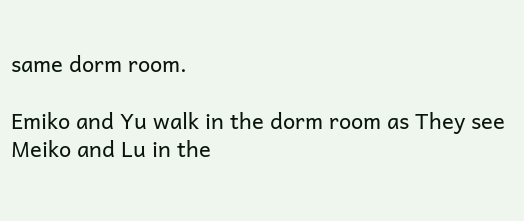same dorm room.

Emiko and Yu walk in the dorm room as They see Meiko and Lu in the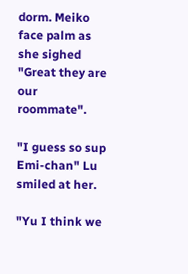dorm. Meiko face palm as she sighed "Great they are our roommate".

"I guess so sup Emi-chan" Lu smiled at her.

"Yu I think we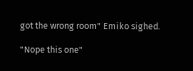got the wrong room" Emiko sighed.

"Nope this one"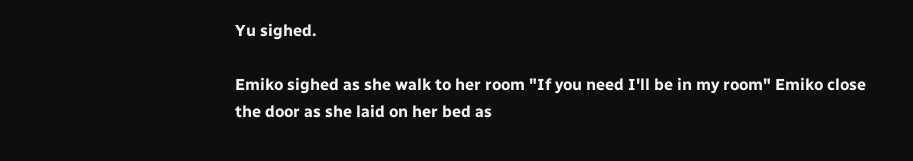Yu sighed.

Emiko sighed as she walk to her room "If you need I'll be in my room" Emiko close the door as she laid on her bed as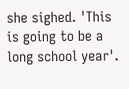she sighed. 'This is going to be a long school year'.